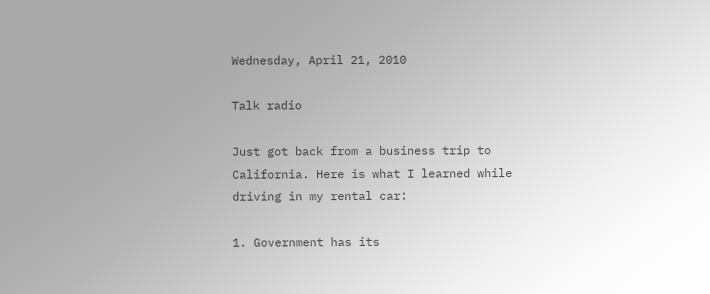Wednesday, April 21, 2010

Talk radio

Just got back from a business trip to California. Here is what I learned while driving in my rental car:

1. Government has its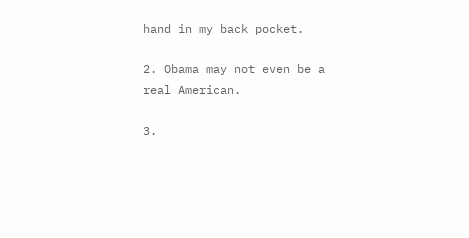hand in my back pocket.

2. Obama may not even be a real American.

3.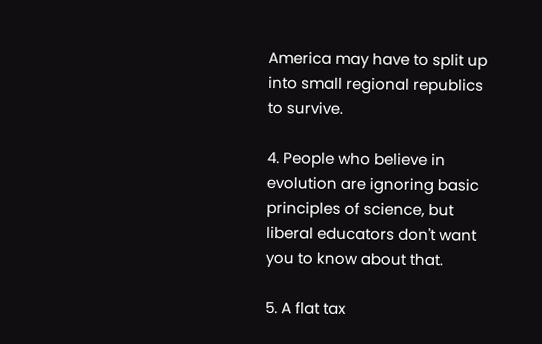America may have to split up into small regional republics to survive.

4. People who believe in evolution are ignoring basic principles of science, but liberal educators don't want you to know about that.

5. A flat tax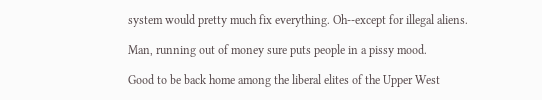system would pretty much fix everything. Oh--except for illegal aliens.

Man, running out of money sure puts people in a pissy mood.

Good to be back home among the liberal elites of the Upper West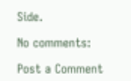Side.

No comments:

Post a Comment